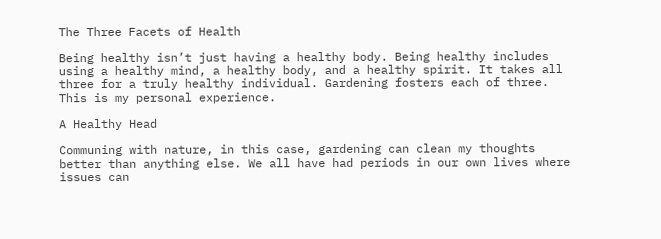The Three Facets of Health

Being healthy isn’t just having a healthy body. Being healthy includes using a healthy mind, a healthy body, and a healthy spirit. It takes all three for a truly healthy individual. Gardening fosters each of three. This is my personal experience.

A Healthy Head

Communing with nature, in this case, gardening can clean my thoughts better than anything else. We all have had periods in our own lives where issues can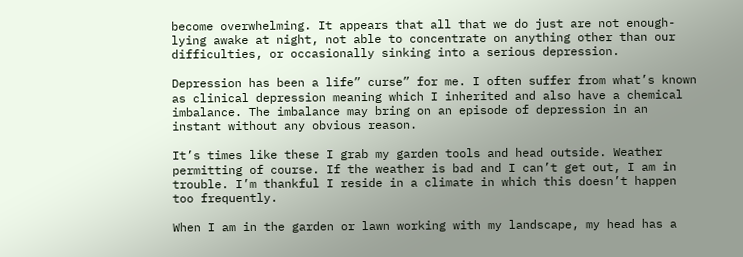become overwhelming. It appears that all that we do just are not enough- lying awake at night, not able to concentrate on anything other than our difficulties, or occasionally sinking into a serious depression.

Depression has been a life” curse” for me. I often suffer from what’s known as clinical depression meaning which I inherited and also have a chemical imbalance. The imbalance may bring on an episode of depression in an instant without any obvious reason.

It’s times like these I grab my garden tools and head outside. Weather permitting of course. If the weather is bad and I can’t get out, I am in trouble. I’m thankful I reside in a climate in which this doesn’t happen too frequently.

When I am in the garden or lawn working with my landscape, my head has a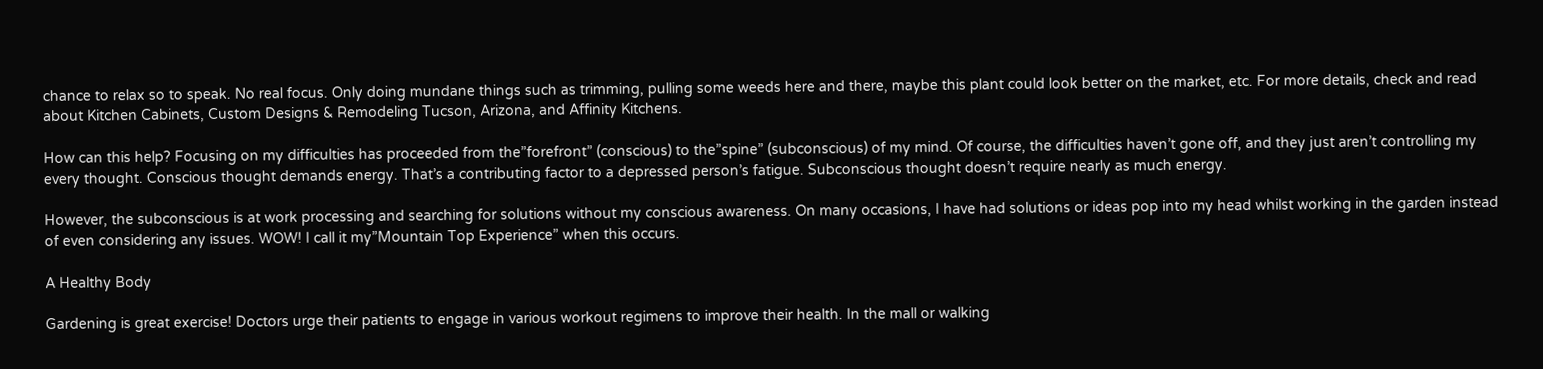chance to relax so to speak. No real focus. Only doing mundane things such as trimming, pulling some weeds here and there, maybe this plant could look better on the market, etc. For more details, check and read about Kitchen Cabinets, Custom Designs & Remodeling Tucson, Arizona, and Affinity Kitchens.

How can this help? Focusing on my difficulties has proceeded from the”forefront” (conscious) to the”spine” (subconscious) of my mind. Of course, the difficulties haven’t gone off, and they just aren’t controlling my every thought. Conscious thought demands energy. That’s a contributing factor to a depressed person’s fatigue. Subconscious thought doesn’t require nearly as much energy.

However, the subconscious is at work processing and searching for solutions without my conscious awareness. On many occasions, I have had solutions or ideas pop into my head whilst working in the garden instead of even considering any issues. WOW! I call it my”Mountain Top Experience” when this occurs.

A Healthy Body

Gardening is great exercise! Doctors urge their patients to engage in various workout regimens to improve their health. In the mall or walking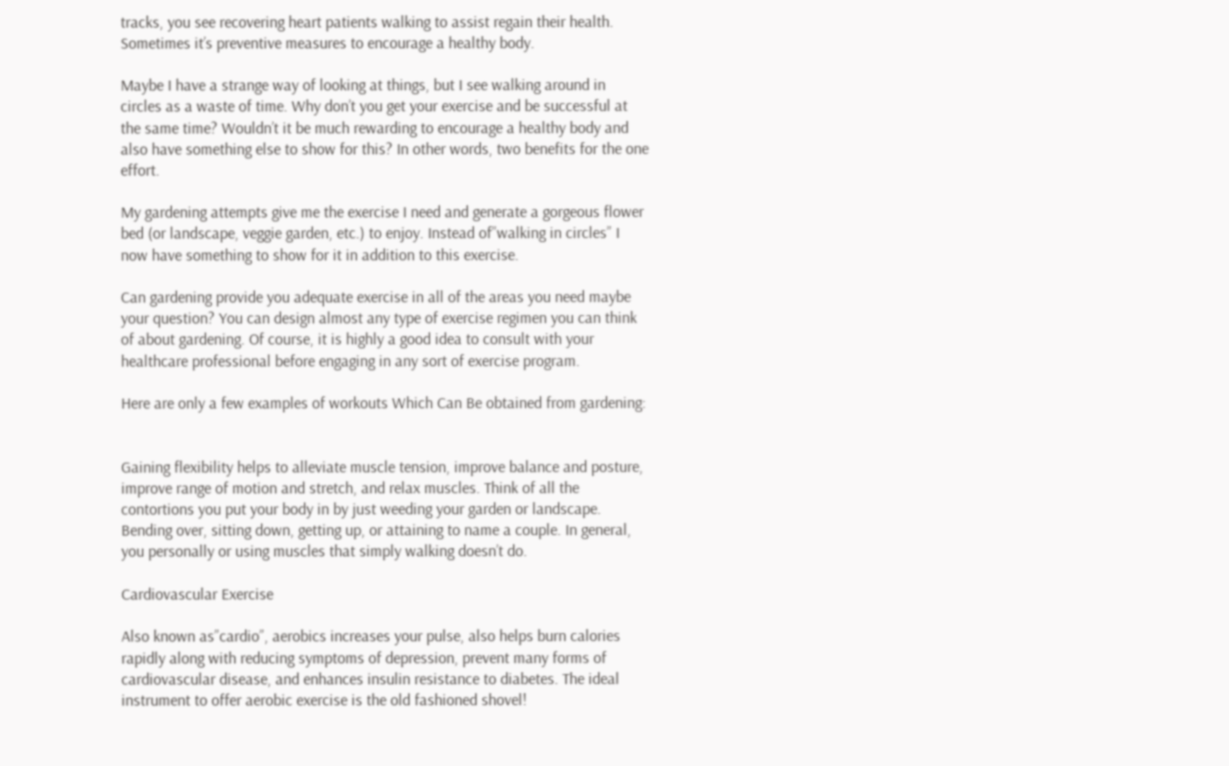tracks, you see recovering heart patients walking to assist regain their health. Sometimes it’s preventive measures to encourage a healthy body.

Maybe I have a strange way of looking at things, but I see walking around in circles as a waste of time. Why don’t you get your exercise and be successful at the same time? Wouldn’t it be much rewarding to encourage a healthy body and also have something else to show for this? In other words, two benefits for the one effort.

My gardening attempts give me the exercise I need and generate a gorgeous flower bed (or landscape, veggie garden, etc.) to enjoy. Instead of”walking in circles” I now have something to show for it in addition to this exercise.

Can gardening provide you adequate exercise in all of the areas you need maybe your question? You can design almost any type of exercise regimen you can think of about gardening. Of course, it is highly a good idea to consult with your healthcare professional before engaging in any sort of exercise program.

Here are only a few examples of workouts Which Can Be obtained from gardening:


Gaining flexibility helps to alleviate muscle tension, improve balance and posture, improve range of motion and stretch, and relax muscles. Think of all the contortions you put your body in by just weeding your garden or landscape. Bending over, sitting down, getting up, or attaining to name a couple. In general, you personally or using muscles that simply walking doesn’t do.

Cardiovascular Exercise

Also known as”cardio”, aerobics increases your pulse, also helps burn calories rapidly along with reducing symptoms of depression, prevent many forms of cardiovascular disease, and enhances insulin resistance to diabetes. The ideal instrument to offer aerobic exercise is the old fashioned shovel!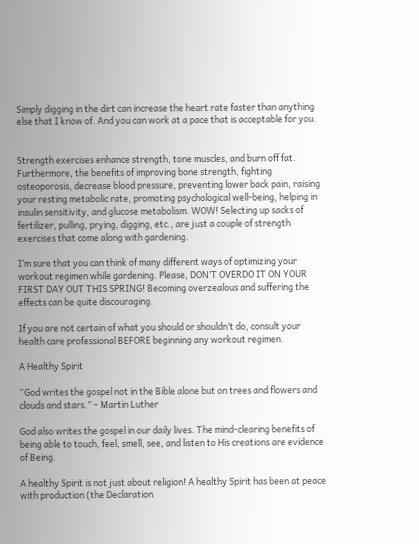Simply digging in the dirt can increase the heart rate faster than anything else that I know of. And you can work at a pace that is acceptable for you.


Strength exercises enhance strength, tone muscles, and burn off fat. Furthermore, the benefits of improving bone strength, fighting osteoporosis, decrease blood pressure, preventing lower back pain, raising your resting metabolic rate, promoting psychological well-being, helping in insulin sensitivity, and glucose metabolism. WOW! Selecting up sacks of fertilizer, pulling, prying, digging, etc., are just a couple of strength exercises that come along with gardening.

I’m sure that you can think of many different ways of optimizing your workout regimen while gardening. Please, DON’T OVERDO IT ON YOUR FIRST DAY OUT THIS SPRING! Becoming overzealous and suffering the effects can be quite discouraging.

If you are not certain of what you should or shouldn’t do, consult your health care professional BEFORE beginning any workout regimen.

A Healthy Spirit

“God writes the gospel not in the Bible alone but on trees and flowers and clouds and stars.” – Martin Luther

God also writes the gospel in our daily lives. The mind-clearing benefits of being able to touch, feel, smell, see, and listen to His creations are evidence of Being.

A healthy Spirit is not just about religion! A healthy Spirit has been at peace with production (the Declaration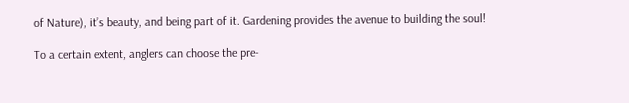of Nature), it’s beauty, and being part of it. Gardening provides the avenue to building the soul!

To a certain extent, anglers can choose the pre-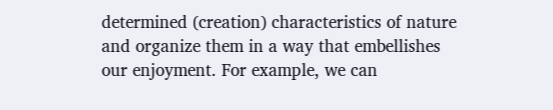determined (creation) characteristics of nature and organize them in a way that embellishes our enjoyment. For example, we can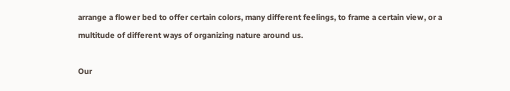arrange a flower bed to offer certain colors, many different feelings, to frame a certain view, or a multitude of different ways of organizing nature around us.

Our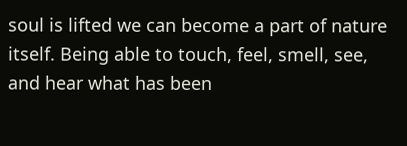soul is lifted we can become a part of nature itself. Being able to touch, feel, smell, see, and hear what has been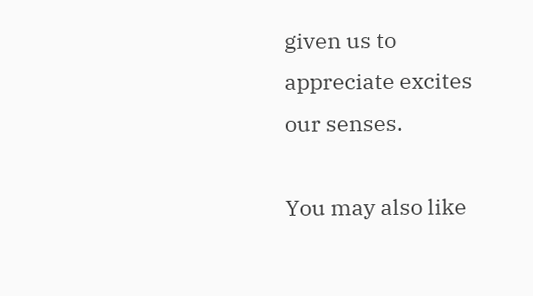given us to appreciate excites our senses.

You may also like